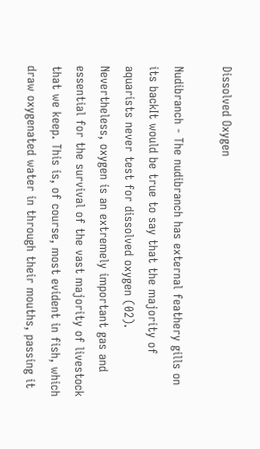Dissolved Oxygen

Nudibranch - The nudibranch has external feathery gills on its backIt would be true to say that the majority of aquarists never test for dissolved oxygen (02). Nevertheless, oxygen is an extremely important gas and essential for the survival of the vast majority of livestock that we keep. This is, of course, most evident in fish, which draw oxygenated water in through their mouths, passing it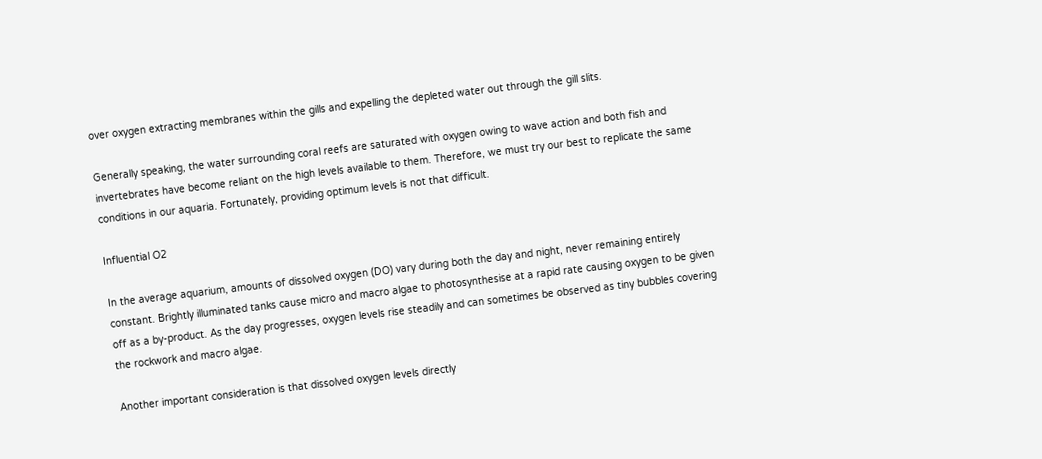over oxygen extracting membranes within the gills and expelling the depleted water out through the gill slits.

Generally speaking, the water surrounding coral reefs are saturated with oxygen owing to wave action and both fish and invertebrates have become reliant on the high levels available to them. Therefore, we must try our best to replicate the same conditions in our aquaria. Fortunately, providing optimum levels is not that difficult.

Influential O2

In the average aquarium, amounts of dissolved oxygen (DO) vary during both the day and night, never remaining entirely constant. Brightly illuminated tanks cause micro and macro algae to photosynthesise at a rapid rate causing oxygen to be given off as a by-product. As the day progresses, oxygen levels rise steadily and can sometimes be observed as tiny bubbles covering the rockwork and macro algae.

Another important consideration is that dissolved oxygen levels directly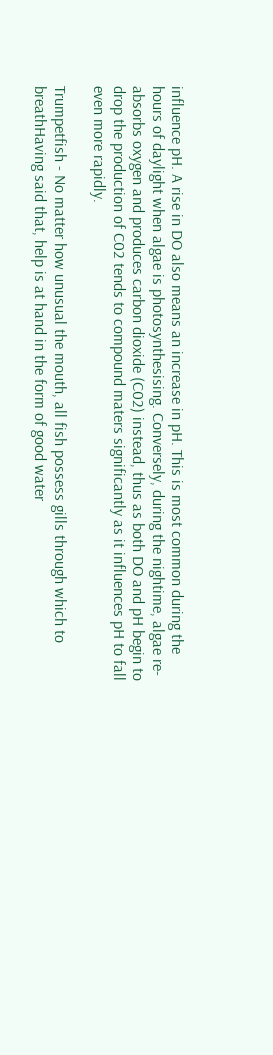influence pH. A rise in DO also means an increase in pH. This is most common during the hours of daylight when algae is photosynthesising. Conversely, during the nightime, algae re-absorbs oxygen and produces carbon dioxide (C02) instead, thus as both DO and pH begin to drop the production of C02 tends to compound maters significantly as it influences pH to fall even more rapidly.

Trumpetfish - No matter how unusual the mouth, all fish possess gills through which to breathHaving said that, help is at hand in the form of good water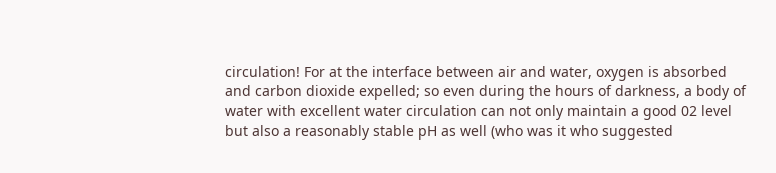circulation! For at the interface between air and water, oxygen is absorbed and carbon dioxide expelled; so even during the hours of darkness, a body of water with excellent water circulation can not only maintain a good 02 level but also a reasonably stable pH as well (who was it who suggested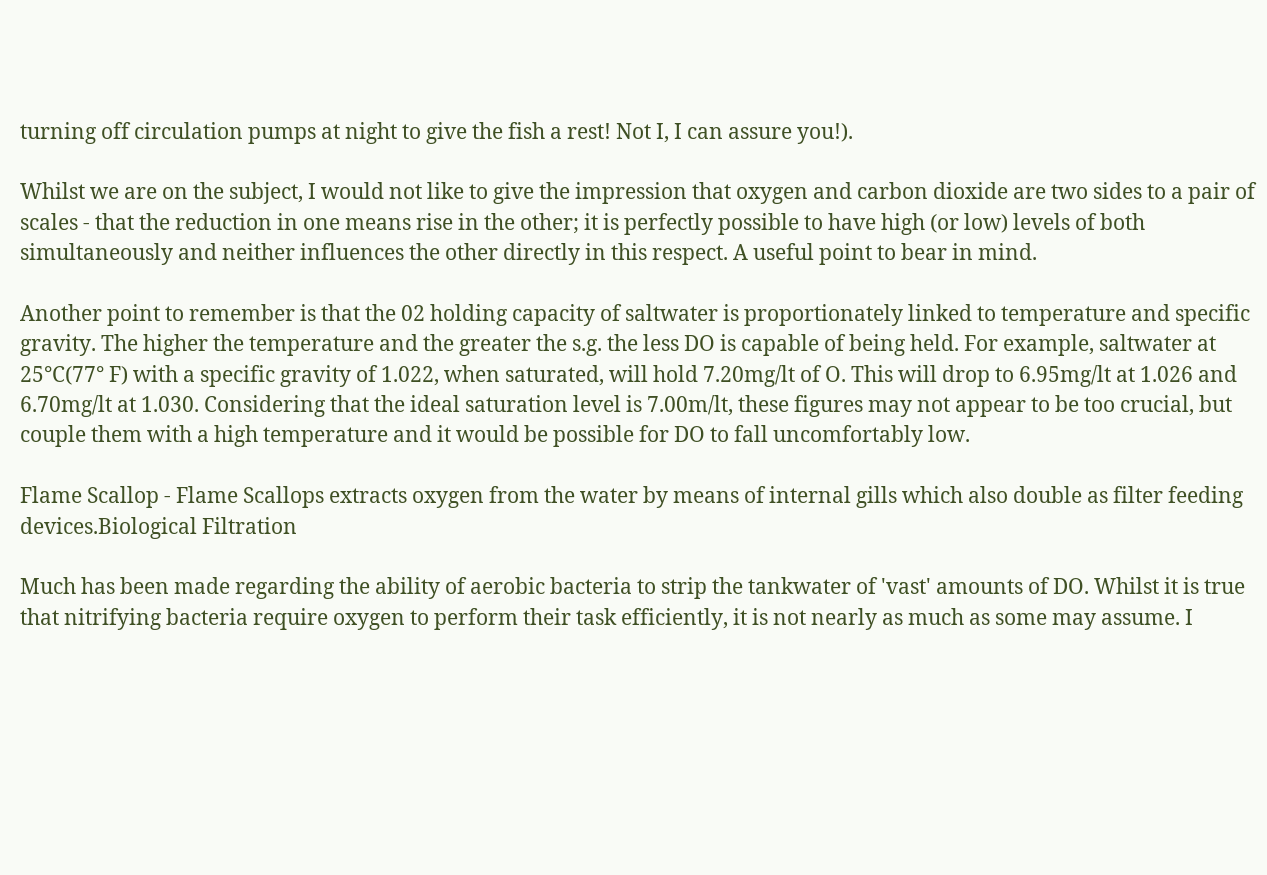turning off circulation pumps at night to give the fish a rest! Not I, I can assure you!).

Whilst we are on the subject, I would not like to give the impression that oxygen and carbon dioxide are two sides to a pair of scales - that the reduction in one means rise in the other; it is perfectly possible to have high (or low) levels of both simultaneously and neither influences the other directly in this respect. A useful point to bear in mind.

Another point to remember is that the 02 holding capacity of saltwater is proportionately linked to temperature and specific gravity. The higher the temperature and the greater the s.g. the less DO is capable of being held. For example, saltwater at 25°C(77° F) with a specific gravity of 1.022, when saturated, will hold 7.20mg/lt of O. This will drop to 6.95mg/lt at 1.026 and 6.70mg/lt at 1.030. Considering that the ideal saturation level is 7.00m/lt, these figures may not appear to be too crucial, but couple them with a high temperature and it would be possible for DO to fall uncomfortably low.

Flame Scallop - Flame Scallops extracts oxygen from the water by means of internal gills which also double as filter feeding devices.Biological Filtration

Much has been made regarding the ability of aerobic bacteria to strip the tankwater of 'vast' amounts of DO. Whilst it is true that nitrifying bacteria require oxygen to perform their task efficiently, it is not nearly as much as some may assume. I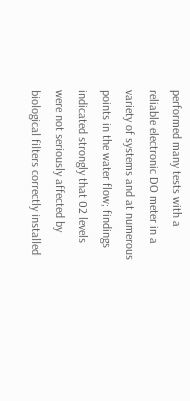performed many tests with a reliable electronic DO meter in a variety of systems and at numerous points in the water flow; findings indicated strongly that 02 levels were not seriously affected by biological filters correctly installed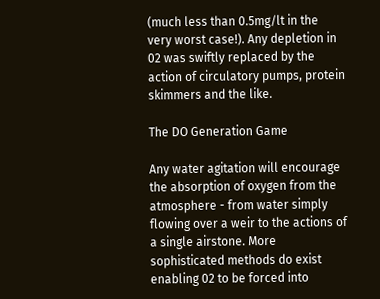(much less than 0.5mg/lt in the very worst case!). Any depletion in 02 was swiftly replaced by the action of circulatory pumps, protein skimmers and the like.

The DO Generation Game

Any water agitation will encourage the absorption of oxygen from the atmosphere - from water simply flowing over a weir to the actions of a single airstone. More sophisticated methods do exist enabling 02 to be forced into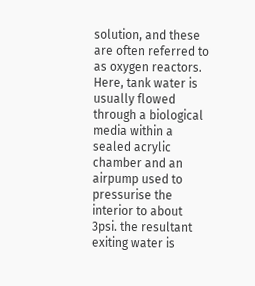solution, and these are often referred to as oxygen reactors. Here, tank water is usually flowed through a biological media within a sealed acrylic chamber and an airpump used to pressurise the interior to about 3psi. the resultant exiting water is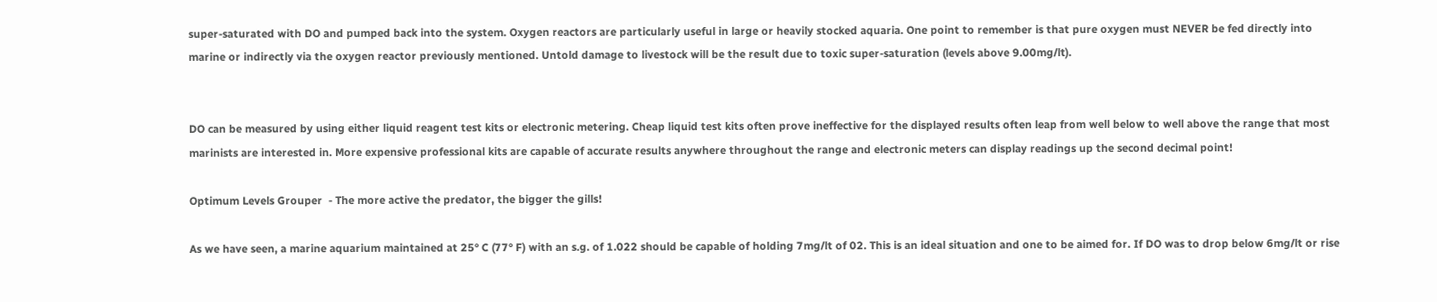super-saturated with DO and pumped back into the system. Oxygen reactors are particularly useful in large or heavily stocked aquaria. One point to remember is that pure oxygen must NEVER be fed directly into marine or indirectly via the oxygen reactor previously mentioned. Untold damage to livestock will be the result due to toxic super-saturation (levels above 9.00mg/lt).


DO can be measured by using either liquid reagent test kits or electronic metering. Cheap liquid test kits often prove ineffective for the displayed results often leap from well below to well above the range that most marinists are interested in. More expensive professional kits are capable of accurate results anywhere throughout the range and electronic meters can display readings up the second decimal point!

Optimum Levels Grouper  - The more active the predator, the bigger the gills!

As we have seen, a marine aquarium maintained at 25° C (77° F) with an s.g. of 1.022 should be capable of holding 7mg/lt of 02. This is an ideal situation and one to be aimed for. If DO was to drop below 6mg/lt or rise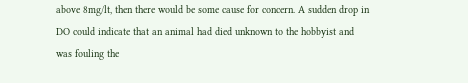above 8mg/lt, then there would be some cause for concern. A sudden drop in DO could indicate that an animal had died unknown to the hobbyist and was fouling the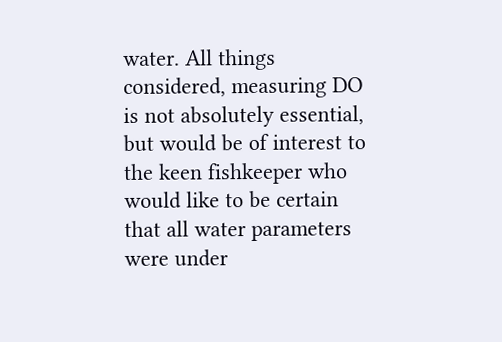water. All things considered, measuring DO is not absolutely essential, but would be of interest to the keen fishkeeper who would like to be certain that all water parameters were under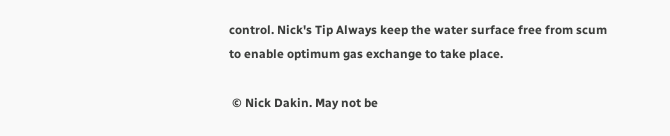control. Nick's Tip Always keep the water surface free from scum to enable optimum gas exchange to take place.

 © Nick Dakin. May not be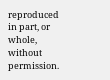reproduced in part, or whole, without permission.